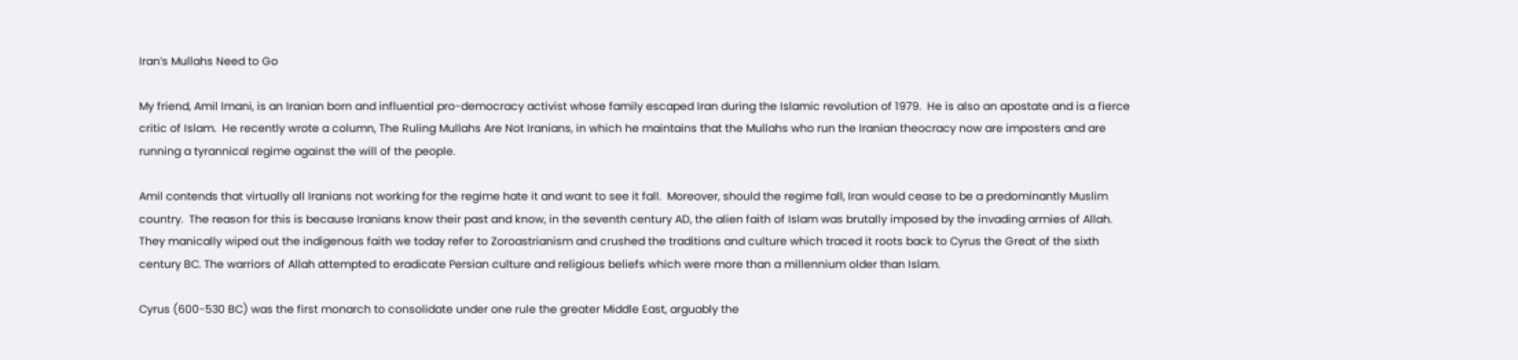Iran’s Mullahs Need to Go

My friend, Amil Imani, is an Iranian born and influential pro-democracy activist whose family escaped Iran during the Islamic revolution of 1979.  He is also an apostate and is a fierce critic of Islam.  He recently wrote a column, The Ruling Mullahs Are Not Iranians, in which he maintains that the Mullahs who run the Iranian theocracy now are imposters and are running a tyrannical regime against the will of the people.

Amil contends that virtually all Iranians not working for the regime hate it and want to see it fall.  Moreover, should the regime fall, Iran would cease to be a predominantly Muslim country.  The reason for this is because Iranians know their past and know, in the seventh century AD, the alien faith of Islam was brutally imposed by the invading armies of Allah.  They manically wiped out the indigenous faith we today refer to Zoroastrianism and crushed the traditions and culture which traced it roots back to Cyrus the Great of the sixth century BC. The warriors of Allah attempted to eradicate Persian culture and religious beliefs which were more than a millennium older than Islam.

Cyrus (600-530 BC) was the first monarch to consolidate under one rule the greater Middle East, arguably the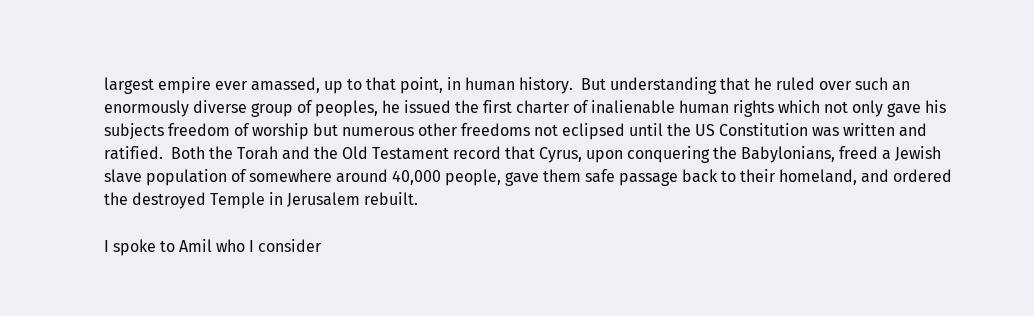largest empire ever amassed, up to that point, in human history.  But understanding that he ruled over such an enormously diverse group of peoples, he issued the first charter of inalienable human rights which not only gave his subjects freedom of worship but numerous other freedoms not eclipsed until the US Constitution was written and ratified.  Both the Torah and the Old Testament record that Cyrus, upon conquering the Babylonians, freed a Jewish slave population of somewhere around 40,000 people, gave them safe passage back to their homeland, and ordered the destroyed Temple in Jerusalem rebuilt.

I spoke to Amil who I consider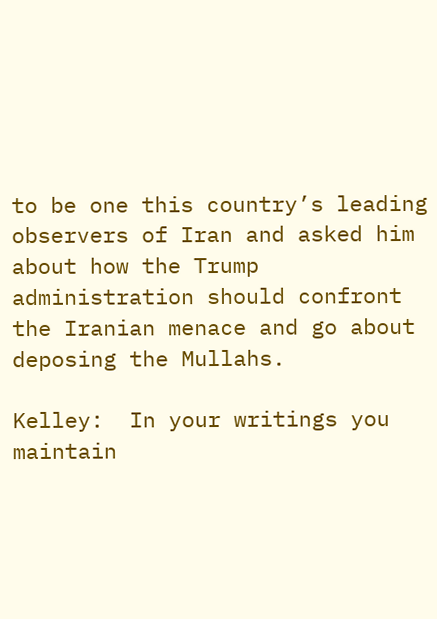to be one this country’s leading observers of Iran and asked him about how the Trump administration should confront the Iranian menace and go about deposing the Mullahs.

Kelley:  In your writings you maintain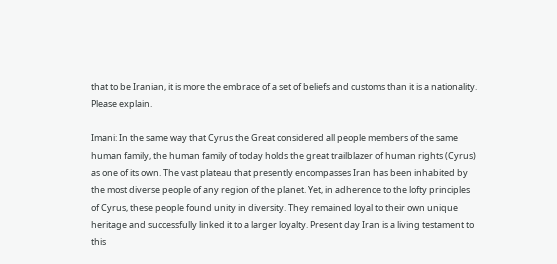that to be Iranian, it is more the embrace of a set of beliefs and customs than it is a nationality. Please explain.

Imani: In the same way that Cyrus the Great considered all people members of the same human family, the human family of today holds the great trailblazer of human rights (Cyrus) as one of its own. The vast plateau that presently encompasses Iran has been inhabited by the most diverse people of any region of the planet. Yet, in adherence to the lofty principles of Cyrus, these people found unity in diversity. They remained loyal to their own unique heritage and successfully linked it to a larger loyalty. Present day Iran is a living testament to this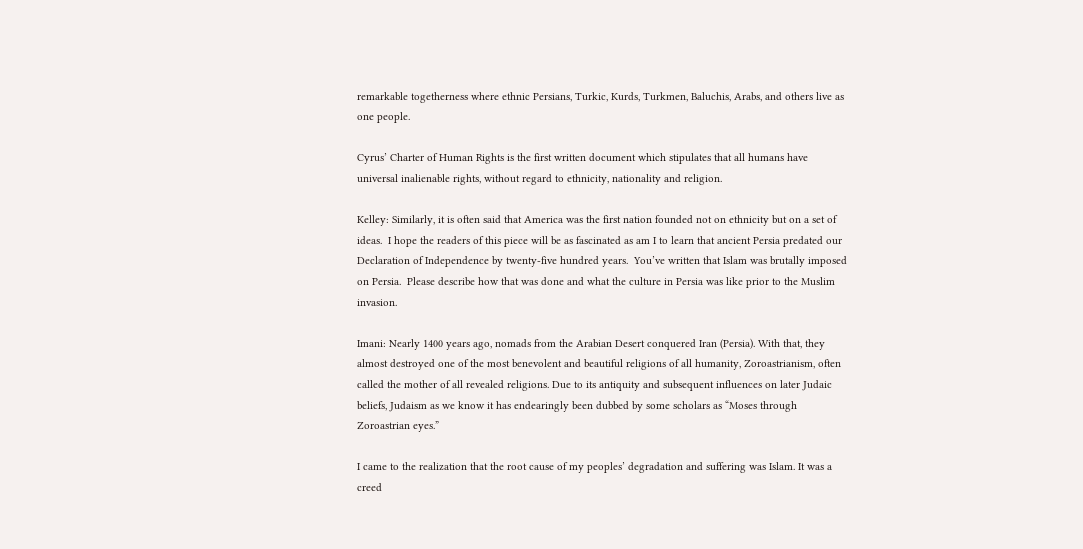remarkable togetherness where ethnic Persians, Turkic, Kurds, Turkmen, Baluchis, Arabs, and others live as one people.

Cyrus’ Charter of Human Rights is the first written document which stipulates that all humans have universal inalienable rights, without regard to ethnicity, nationality and religion.

Kelley: Similarly, it is often said that America was the first nation founded not on ethnicity but on a set of ideas.  I hope the readers of this piece will be as fascinated as am I to learn that ancient Persia predated our Declaration of Independence by twenty-five hundred years.  You’ve written that Islam was brutally imposed on Persia.  Please describe how that was done and what the culture in Persia was like prior to the Muslim invasion.

Imani: Nearly 1400 years ago, nomads from the Arabian Desert conquered Iran (Persia). With that, they almost destroyed one of the most benevolent and beautiful religions of all humanity, Zoroastrianism, often called the mother of all revealed religions. Due to its antiquity and subsequent influences on later Judaic beliefs, Judaism as we know it has endearingly been dubbed by some scholars as “Moses through Zoroastrian eyes.”

I came to the realization that the root cause of my peoples’ degradation and suffering was Islam. It was a creed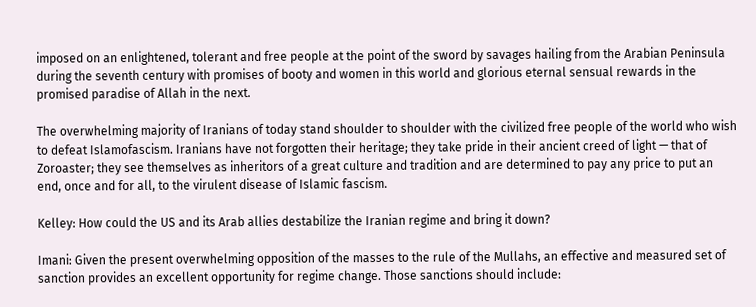imposed on an enlightened, tolerant and free people at the point of the sword by savages hailing from the Arabian Peninsula during the seventh century with promises of booty and women in this world and glorious eternal sensual rewards in the promised paradise of Allah in the next.

The overwhelming majority of Iranians of today stand shoulder to shoulder with the civilized free people of the world who wish to defeat Islamofascism. Iranians have not forgotten their heritage; they take pride in their ancient creed of light — that of Zoroaster; they see themselves as inheritors of a great culture and tradition and are determined to pay any price to put an end, once and for all, to the virulent disease of Islamic fascism.

Kelley: How could the US and its Arab allies destabilize the Iranian regime and bring it down?

Imani: Given the present overwhelming opposition of the masses to the rule of the Mullahs, an effective and measured set of sanction provides an excellent opportunity for regime change. Those sanctions should include: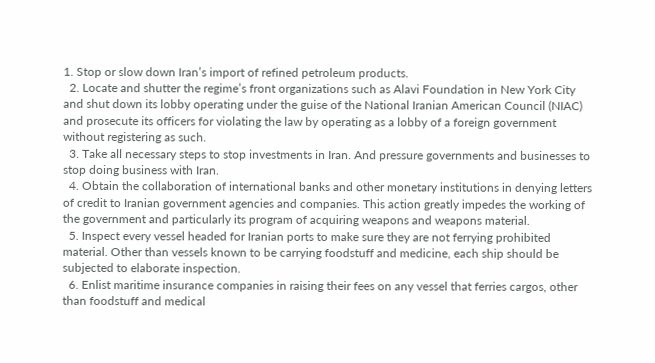1. Stop or slow down Iran’s import of refined petroleum products.
  2. Locate and shutter the regime’s front organizations such as Alavi Foundation in New York City and shut down its lobby operating under the guise of the National Iranian American Council (NIAC) and prosecute its officers for violating the law by operating as a lobby of a foreign government without registering as such.
  3. Take all necessary steps to stop investments in Iran. And pressure governments and businesses to stop doing business with Iran.
  4. Obtain the collaboration of international banks and other monetary institutions in denying letters of credit to Iranian government agencies and companies. This action greatly impedes the working of the government and particularly its program of acquiring weapons and weapons material.
  5. Inspect every vessel headed for Iranian ports to make sure they are not ferrying prohibited material. Other than vessels known to be carrying foodstuff and medicine, each ship should be subjected to elaborate inspection.
  6. Enlist maritime insurance companies in raising their fees on any vessel that ferries cargos, other than foodstuff and medical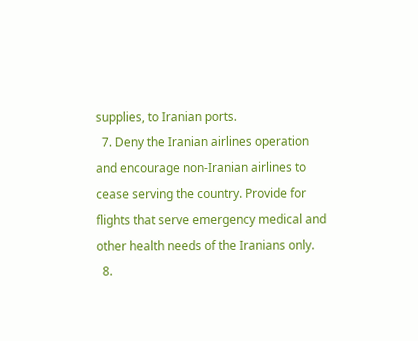supplies, to Iranian ports.
  7. Deny the Iranian airlines operation and encourage non-Iranian airlines to cease serving the country. Provide for flights that serve emergency medical and other health needs of the Iranians only.
  8.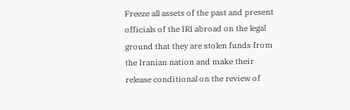Freeze all assets of the past and present officials of the IRI abroad on the legal ground that they are stolen funds from the Iranian nation and make their release conditional on the review of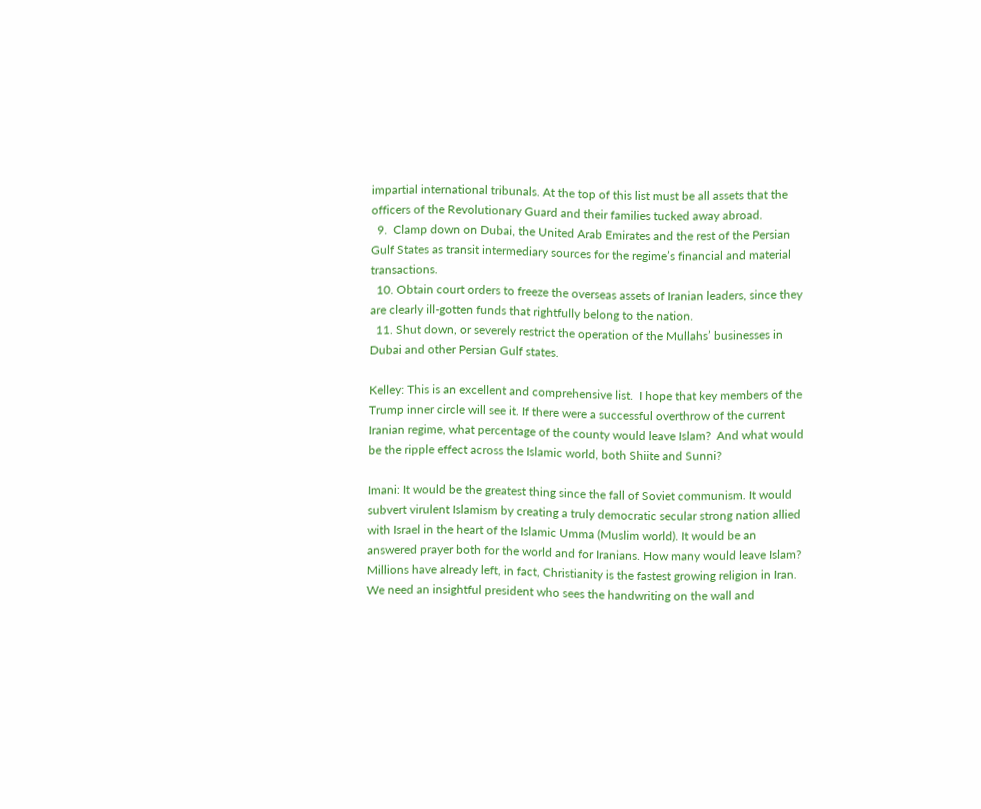impartial international tribunals. At the top of this list must be all assets that the officers of the Revolutionary Guard and their families tucked away abroad.
  9.  Clamp down on Dubai, the United Arab Emirates and the rest of the Persian Gulf States as transit intermediary sources for the regime’s financial and material transactions.
  10. Obtain court orders to freeze the overseas assets of Iranian leaders, since they are clearly ill-gotten funds that rightfully belong to the nation.
  11. Shut down, or severely restrict the operation of the Mullahs’ businesses in Dubai and other Persian Gulf states.

Kelley: This is an excellent and comprehensive list.  I hope that key members of the Trump inner circle will see it. If there were a successful overthrow of the current Iranian regime, what percentage of the county would leave Islam?  And what would be the ripple effect across the Islamic world, both Shiite and Sunni?

Imani: It would be the greatest thing since the fall of Soviet communism. It would subvert virulent Islamism by creating a truly democratic secular strong nation allied with Israel in the heart of the Islamic Umma (Muslim world). It would be an answered prayer both for the world and for Iranians. How many would leave Islam? Millions have already left, in fact, Christianity is the fastest growing religion in Iran. We need an insightful president who sees the handwriting on the wall and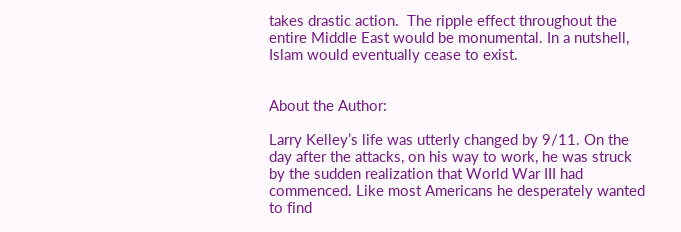takes drastic action.  The ripple effect throughout the entire Middle East would be monumental. In a nutshell, Islam would eventually cease to exist.


About the Author:

Larry Kelley’s life was utterly changed by 9/11. On the day after the attacks, on his way to work, he was struck by the sudden realization that World War III had commenced. Like most Americans he desperately wanted to find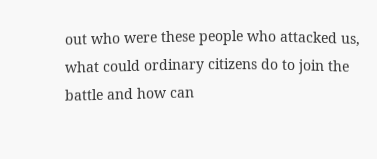out who were these people who attacked us, what could ordinary citizens do to join the battle and how can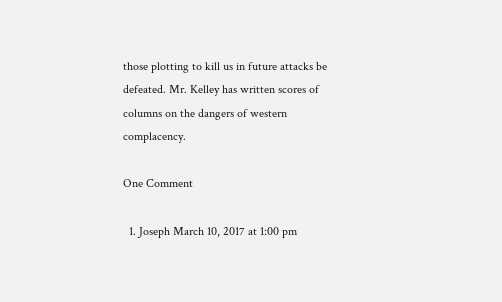those plotting to kill us in future attacks be defeated. Mr. Kelley has written scores of columns on the dangers of western complacency.

One Comment

  1. Joseph March 10, 2017 at 1:00 pm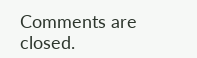Comments are closed.